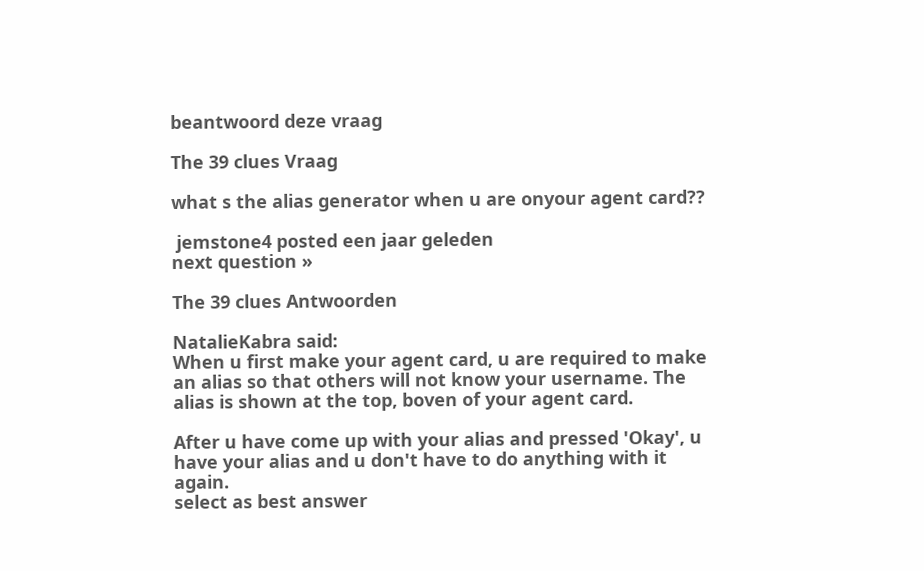beantwoord deze vraag

The 39 clues Vraag

what s the alias generator when u are onyour agent card??

 jemstone4 posted een jaar geleden
next question »

The 39 clues Antwoorden

NatalieKabra said:
When u first make your agent card, u are required to make an alias so that others will not know your username. The alias is shown at the top, boven of your agent card.

After u have come up with your alias and pressed 'Okay', u have your alias and u don't have to do anything with it again.
select as best answer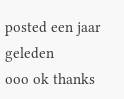posted een jaar geleden
ooo ok thanks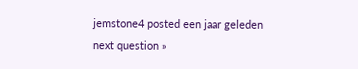jemstone4 posted een jaar geleden
next question »